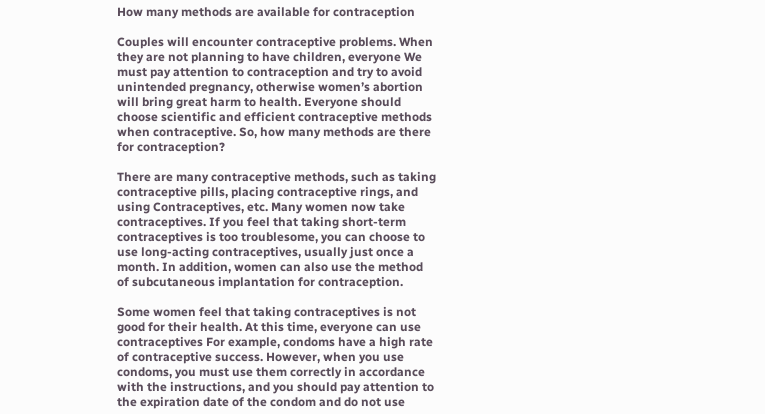How many methods are available for contraception

Couples will encounter contraceptive problems. When they are not planning to have children, everyone We must pay attention to contraception and try to avoid unintended pregnancy, otherwise women’s abortion will bring great harm to health. Everyone should choose scientific and efficient contraceptive methods when contraceptive. So, how many methods are there for contraception?

There are many contraceptive methods, such as taking contraceptive pills, placing contraceptive rings, and using Contraceptives, etc. Many women now take contraceptives. If you feel that taking short-term contraceptives is too troublesome, you can choose to use long-acting contraceptives, usually just once a month. In addition, women can also use the method of subcutaneous implantation for contraception.

Some women feel that taking contraceptives is not good for their health. At this time, everyone can use contraceptives For example, condoms have a high rate of contraceptive success. However, when you use condoms, you must use them correctly in accordance with the instructions, and you should pay attention to the expiration date of the condom and do not use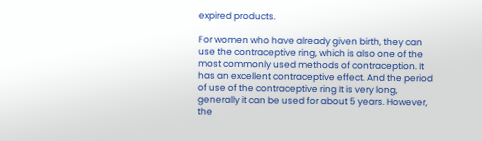expired products.

For women who have already given birth, they can use the contraceptive ring, which is also one of the most commonly used methods of contraception. It has an excellent contraceptive effect. And the period of use of the contraceptive ring It is very long, generally it can be used for about 5 years. However, the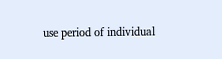use period of individual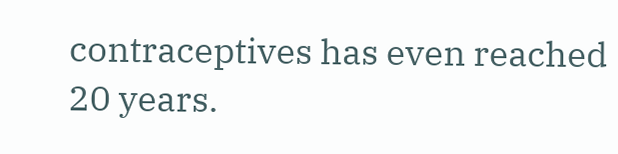contraceptives has even reached 20 years.